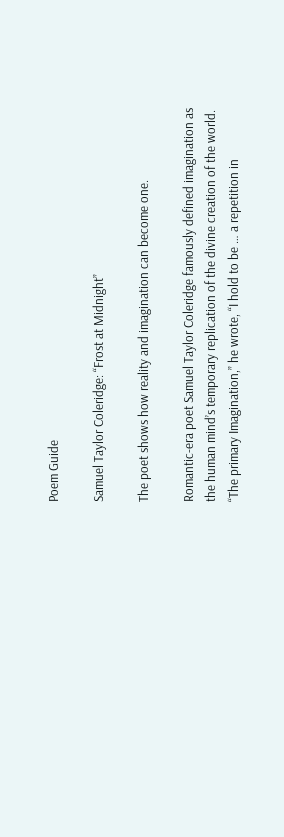Poem Guide

Samuel Taylor Coleridge: “Frost at Midnight”

The poet shows how reality and imagination can become one.

Romantic-era poet Samuel Taylor Coleridge famously defined imagination as the human mind’s temporary replication of the divine creation of the world. “The primary Imagination,” he wrote, “I hold to be … a repetition in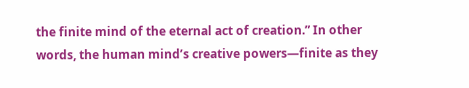the finite mind of the eternal act of creation.” In other words, the human mind’s creative powers—finite as they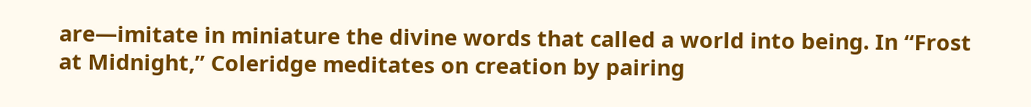are—imitate in miniature the divine words that called a world into being. In “Frost at Midnight,” Coleridge meditates on creation by pairing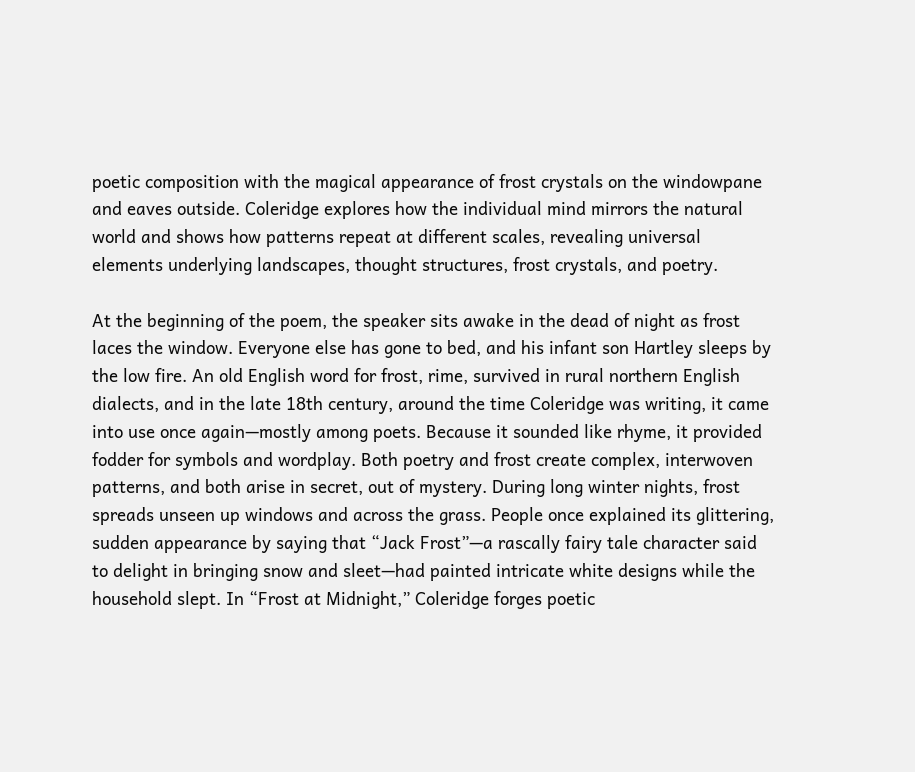poetic composition with the magical appearance of frost crystals on the windowpane and eaves outside. Coleridge explores how the individual mind mirrors the natural world and shows how patterns repeat at different scales, revealing universal elements underlying landscapes, thought structures, frost crystals, and poetry.

At the beginning of the poem, the speaker sits awake in the dead of night as frost laces the window. Everyone else has gone to bed, and his infant son Hartley sleeps by the low fire. An old English word for frost, rime, survived in rural northern English dialects, and in the late 18th century, around the time Coleridge was writing, it came into use once again—mostly among poets. Because it sounded like rhyme, it provided fodder for symbols and wordplay. Both poetry and frost create complex, interwoven patterns, and both arise in secret, out of mystery. During long winter nights, frost spreads unseen up windows and across the grass. People once explained its glittering, sudden appearance by saying that “Jack Frost”—a rascally fairy tale character said to delight in bringing snow and sleet—had painted intricate white designs while the household slept. In “Frost at Midnight,” Coleridge forges poetic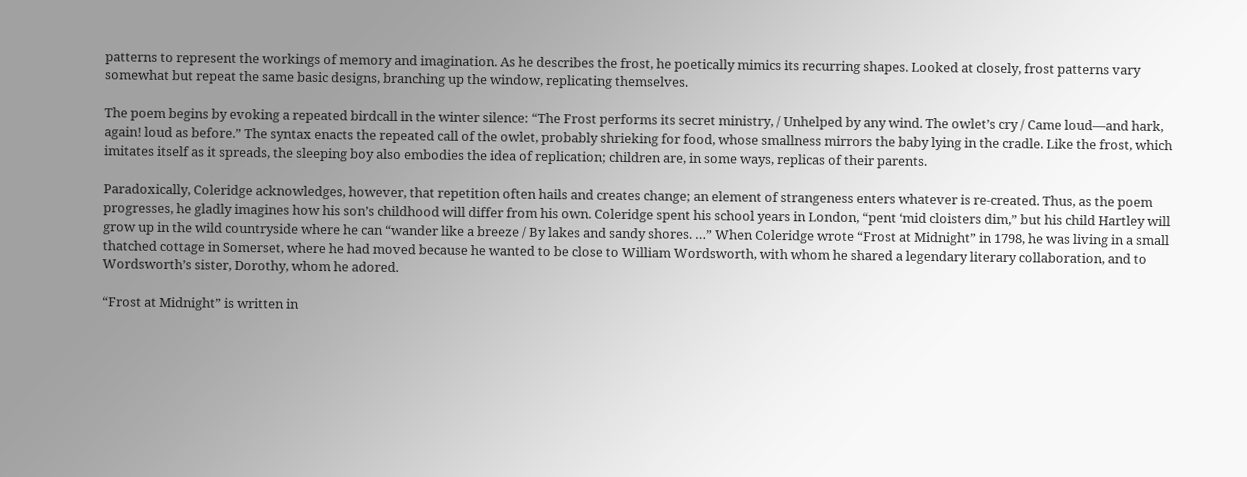patterns to represent the workings of memory and imagination. As he describes the frost, he poetically mimics its recurring shapes. Looked at closely, frost patterns vary somewhat but repeat the same basic designs, branching up the window, replicating themselves.

The poem begins by evoking a repeated birdcall in the winter silence: “The Frost performs its secret ministry, / Unhelped by any wind. The owlet’s cry / Came loud—and hark, again! loud as before.” The syntax enacts the repeated call of the owlet, probably shrieking for food, whose smallness mirrors the baby lying in the cradle. Like the frost, which imitates itself as it spreads, the sleeping boy also embodies the idea of replication; children are, in some ways, replicas of their parents.

Paradoxically, Coleridge acknowledges, however, that repetition often hails and creates change; an element of strangeness enters whatever is re-created. Thus, as the poem progresses, he gladly imagines how his son’s childhood will differ from his own. Coleridge spent his school years in London, “pent ‘mid cloisters dim,” but his child Hartley will grow up in the wild countryside where he can “wander like a breeze / By lakes and sandy shores. …” When Coleridge wrote “Frost at Midnight” in 1798, he was living in a small thatched cottage in Somerset, where he had moved because he wanted to be close to William Wordsworth, with whom he shared a legendary literary collaboration, and to Wordsworth’s sister, Dorothy, whom he adored.

“Frost at Midnight” is written in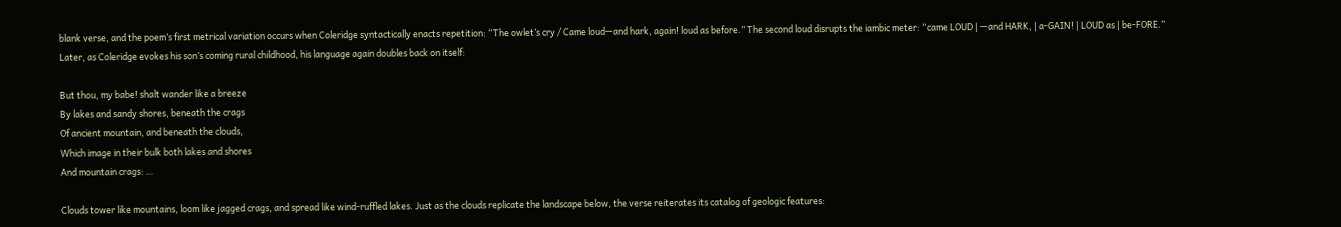blank verse, and the poem’s first metrical variation occurs when Coleridge syntactically enacts repetition: “The owlet’s cry / Came loud—and hark, again! loud as before.” The second loud disrupts the iambic meter: “came LOUD | —and HARK, | a-GAIN! | LOUD as | be-FORE.” Later, as Coleridge evokes his son’s coming rural childhood, his language again doubles back on itself:

But thou, my babe! shalt wander like a breeze
By lakes and sandy shores, beneath the crags
Of ancient mountain, and beneath the clouds,
Which image in their bulk both lakes and shores
And mountain crags: …

Clouds tower like mountains, loom like jagged crags, and spread like wind-ruffled lakes. Just as the clouds replicate the landscape below, the verse reiterates its catalog of geologic features: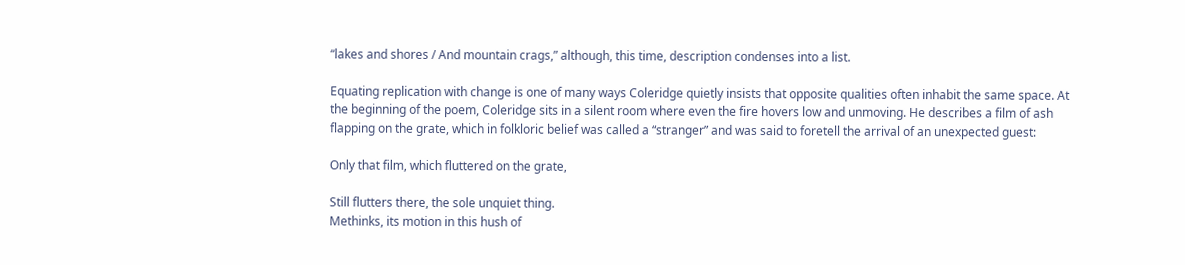“lakes and shores / And mountain crags,” although, this time, description condenses into a list.

Equating replication with change is one of many ways Coleridge quietly insists that opposite qualities often inhabit the same space. At the beginning of the poem, Coleridge sits in a silent room where even the fire hovers low and unmoving. He describes a film of ash flapping on the grate, which in folkloric belief was called a “stranger” and was said to foretell the arrival of an unexpected guest:

Only that film, which fluttered on the grate,

Still flutters there, the sole unquiet thing.
Methinks, its motion in this hush of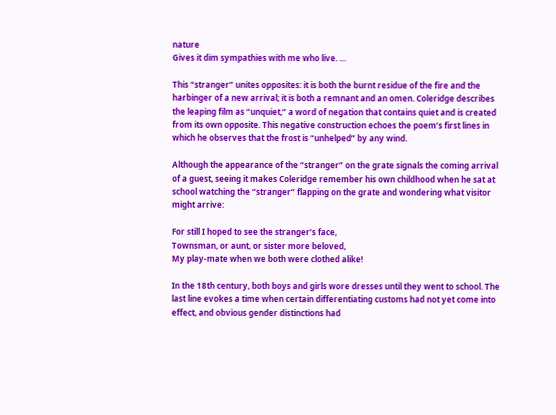nature
Gives it dim sympathies with me who live. …

This “stranger” unites opposites: it is both the burnt residue of the fire and the harbinger of a new arrival; it is both a remnant and an omen. Coleridge describes the leaping film as “unquiet,” a word of negation that contains quiet and is created from its own opposite. This negative construction echoes the poem’s first lines in which he observes that the frost is “unhelped” by any wind.

Although the appearance of the “stranger” on the grate signals the coming arrival of a guest, seeing it makes Coleridge remember his own childhood when he sat at school watching the “stranger” flapping on the grate and wondering what visitor might arrive:

For still I hoped to see the stranger’s face,
Townsman, or aunt, or sister more beloved,
My play-mate when we both were clothed alike!

In the 18th century, both boys and girls wore dresses until they went to school. The last line evokes a time when certain differentiating customs had not yet come into effect, and obvious gender distinctions had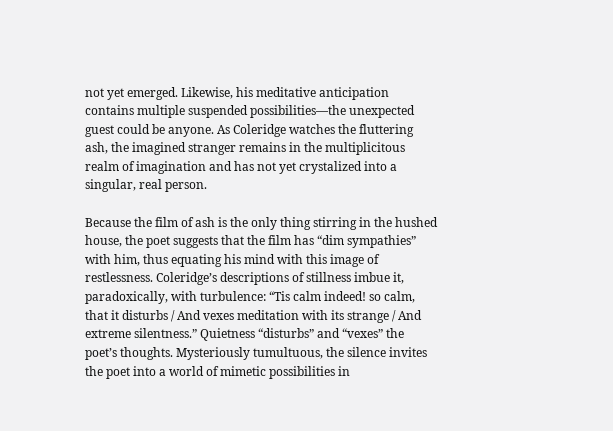not yet emerged. Likewise, his meditative anticipation contains multiple suspended possibilities—the unexpected guest could be anyone. As Coleridge watches the fluttering ash, the imagined stranger remains in the multiplicitous realm of imagination and has not yet crystalized into a singular, real person.

Because the film of ash is the only thing stirring in the hushed house, the poet suggests that the film has “dim sympathies” with him, thus equating his mind with this image of restlessness. Coleridge’s descriptions of stillness imbue it, paradoxically, with turbulence: “Tis calm indeed! so calm, that it disturbs / And vexes meditation with its strange / And extreme silentness.” Quietness “disturbs” and “vexes” the poet’s thoughts. Mysteriously tumultuous, the silence invites the poet into a world of mimetic possibilities in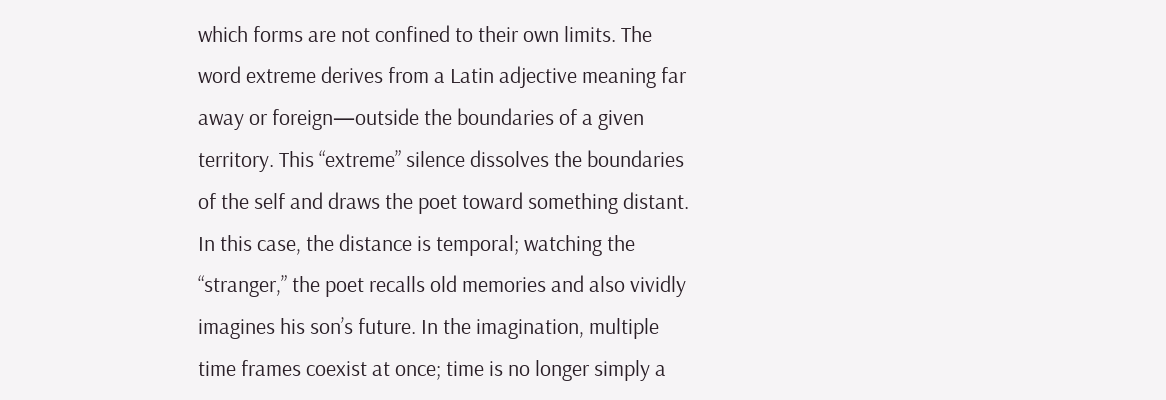which forms are not confined to their own limits. The word extreme derives from a Latin adjective meaning far away or foreign—outside the boundaries of a given territory. This “extreme” silence dissolves the boundaries of the self and draws the poet toward something distant. In this case, the distance is temporal; watching the “stranger,” the poet recalls old memories and also vividly imagines his son’s future. In the imagination, multiple time frames coexist at once; time is no longer simply a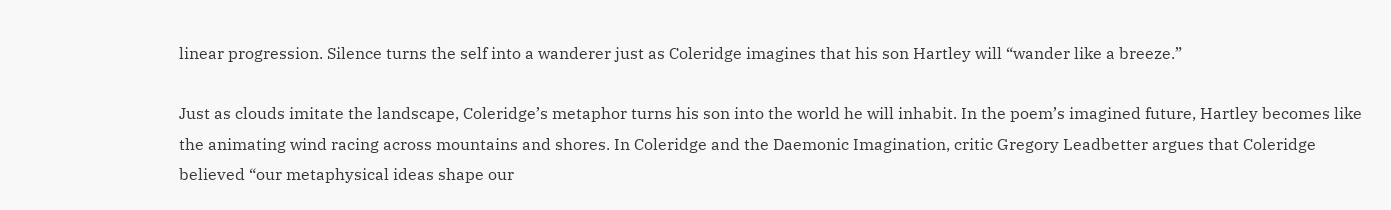linear progression. Silence turns the self into a wanderer just as Coleridge imagines that his son Hartley will “wander like a breeze.”

Just as clouds imitate the landscape, Coleridge’s metaphor turns his son into the world he will inhabit. In the poem’s imagined future, Hartley becomes like the animating wind racing across mountains and shores. In Coleridge and the Daemonic Imagination, critic Gregory Leadbetter argues that Coleridge believed “our metaphysical ideas shape our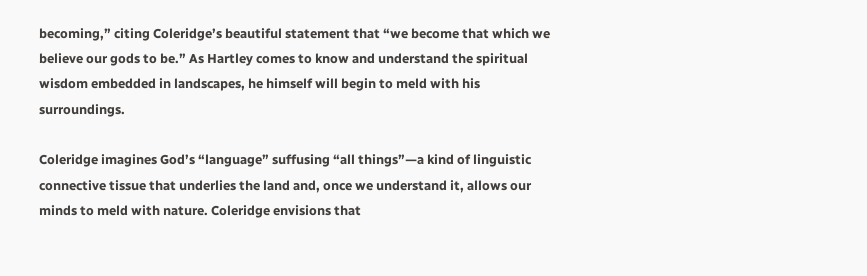becoming,” citing Coleridge’s beautiful statement that “we become that which we believe our gods to be.” As Hartley comes to know and understand the spiritual wisdom embedded in landscapes, he himself will begin to meld with his surroundings.

Coleridge imagines God’s “language” suffusing “all things”—a kind of linguistic connective tissue that underlies the land and, once we understand it, allows our minds to meld with nature. Coleridge envisions that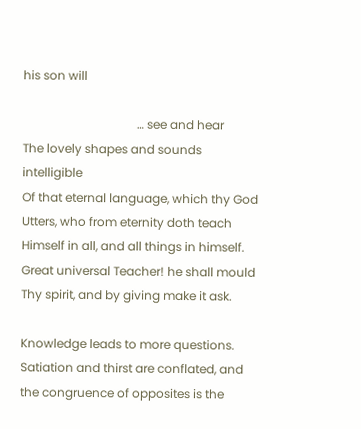his son will

                                      … see and hear
The lovely shapes and sounds intelligible
Of that eternal language, which thy God
Utters, who from eternity doth teach
Himself in all, and all things in himself.
Great universal Teacher! he shall mould
Thy spirit, and by giving make it ask.

Knowledge leads to more questions. Satiation and thirst are conflated, and the congruence of opposites is the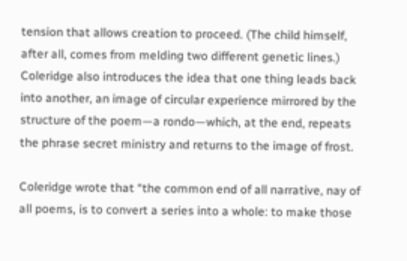tension that allows creation to proceed. (The child himself, after all, comes from melding two different genetic lines.) Coleridge also introduces the idea that one thing leads back into another, an image of circular experience mirrored by the structure of the poem—a rondo—which, at the end, repeats the phrase secret ministry and returns to the image of frost.

Coleridge wrote that “the common end of all narrative, nay of all poems, is to convert a series into a whole: to make those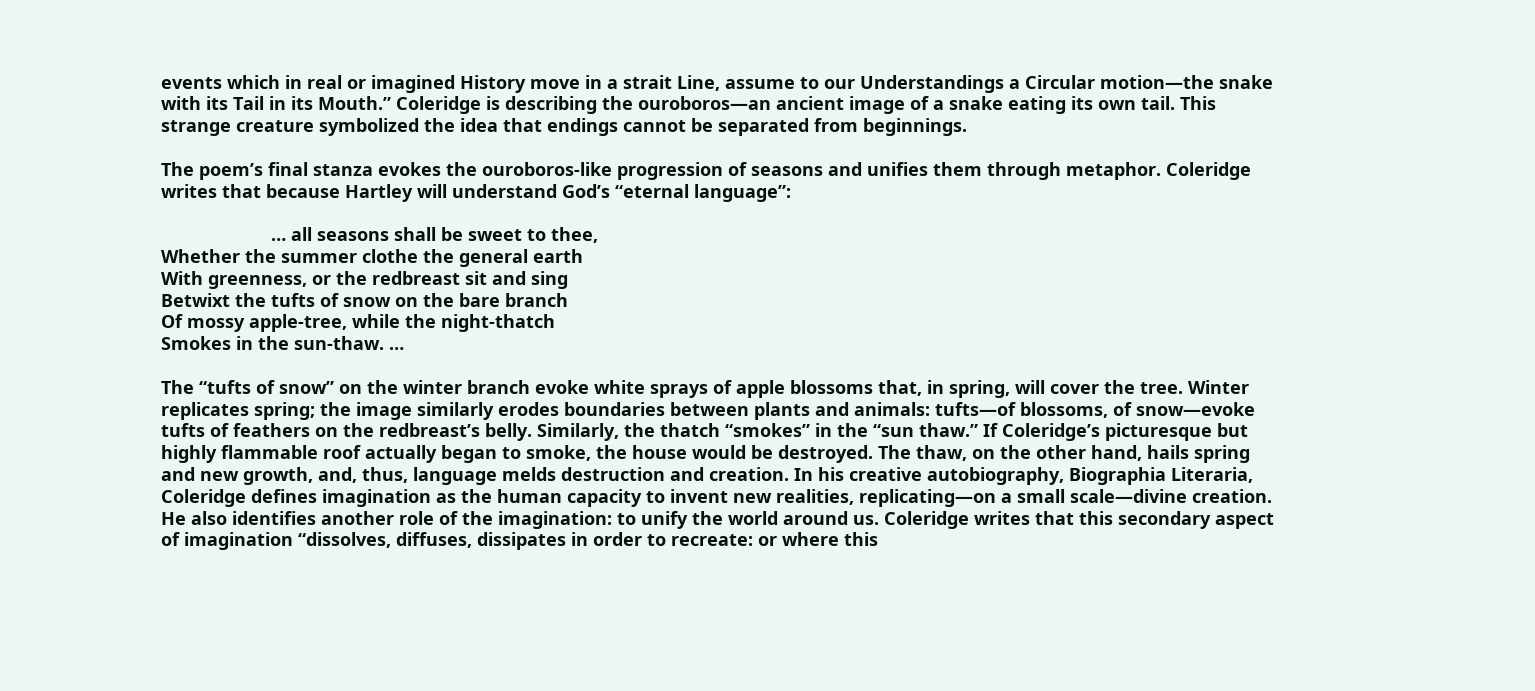events which in real or imagined History move in a strait Line, assume to our Understandings a Circular motion—the snake with its Tail in its Mouth.” Coleridge is describing the ouroboros—an ancient image of a snake eating its own tail. This strange creature symbolized the idea that endings cannot be separated from beginnings.

The poem’s final stanza evokes the ouroboros-like progression of seasons and unifies them through metaphor. Coleridge writes that because Hartley will understand God’s “eternal language”:

                      … all seasons shall be sweet to thee,
Whether the summer clothe the general earth
With greenness, or the redbreast sit and sing
Betwixt the tufts of snow on the bare branch
Of mossy apple-tree, while the night-thatch
Smokes in the sun-thaw. …

The “tufts of snow” on the winter branch evoke white sprays of apple blossoms that, in spring, will cover the tree. Winter replicates spring; the image similarly erodes boundaries between plants and animals: tufts—of blossoms, of snow—evoke tufts of feathers on the redbreast’s belly. Similarly, the thatch “smokes” in the “sun thaw.” If Coleridge’s picturesque but highly flammable roof actually began to smoke, the house would be destroyed. The thaw, on the other hand, hails spring and new growth, and, thus, language melds destruction and creation. In his creative autobiography, Biographia Literaria, Coleridge defines imagination as the human capacity to invent new realities, replicating—on a small scale—divine creation. He also identifies another role of the imagination: to unify the world around us. Coleridge writes that this secondary aspect of imagination “dissolves, diffuses, dissipates in order to recreate: or where this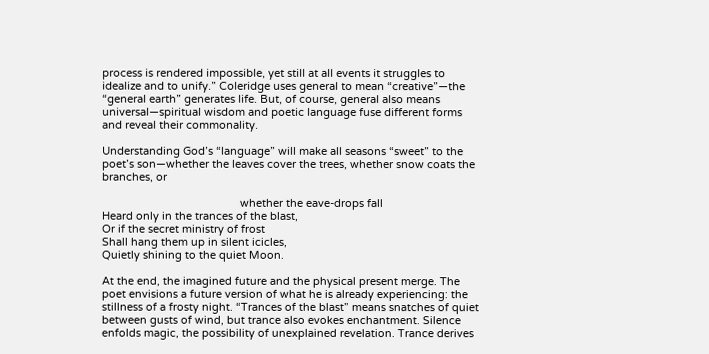process is rendered impossible, yet still at all events it struggles to idealize and to unify.” Coleridge uses general to mean “creative”—the “general earth” generates life. But, of course, general also means universal—spiritual wisdom and poetic language fuse different forms and reveal their commonality.

Understanding God’s “language” will make all seasons “sweet” to the poet’s son—whether the leaves cover the trees, whether snow coats the branches, or

                                              whether the eave-drops fall
Heard only in the trances of the blast,
Or if the secret ministry of frost
Shall hang them up in silent icicles,
Quietly shining to the quiet Moon.

At the end, the imagined future and the physical present merge. The poet envisions a future version of what he is already experiencing: the stillness of a frosty night. “Trances of the blast” means snatches of quiet between gusts of wind, but trance also evokes enchantment. Silence enfolds magic, the possibility of unexplained revelation. Trance derives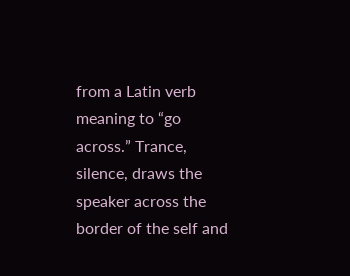from a Latin verb meaning to “go across.” Trance, silence, draws the speaker across the border of the self and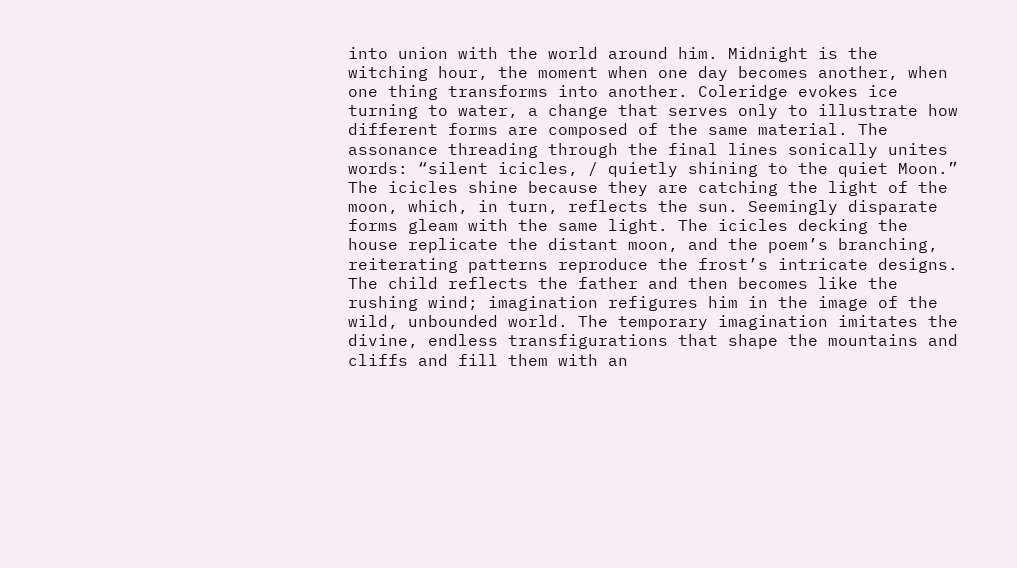into union with the world around him. Midnight is the witching hour, the moment when one day becomes another, when one thing transforms into another. Coleridge evokes ice turning to water, a change that serves only to illustrate how different forms are composed of the same material. The assonance threading through the final lines sonically unites words: “silent icicles, / quietly shining to the quiet Moon.” The icicles shine because they are catching the light of the moon, which, in turn, reflects the sun. Seemingly disparate forms gleam with the same light. The icicles decking the house replicate the distant moon, and the poem’s branching, reiterating patterns reproduce the frost’s intricate designs. The child reflects the father and then becomes like the rushing wind; imagination refigures him in the image of the wild, unbounded world. The temporary imagination imitates the divine, endless transfigurations that shape the mountains and cliffs and fill them with an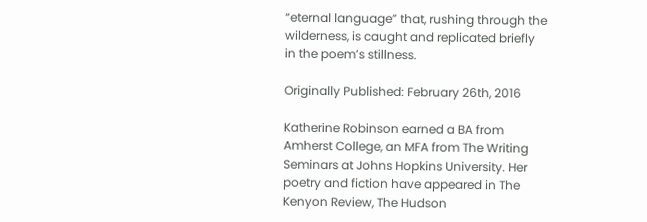“eternal language” that, rushing through the wilderness, is caught and replicated briefly in the poem’s stillness.

Originally Published: February 26th, 2016

Katherine Robinson earned a BA from Amherst College, an MFA from The Writing Seminars at Johns Hopkins University. Her poetry and fiction have appeared in The Kenyon Review, The Hudson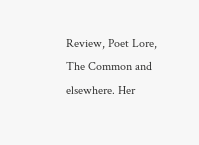Review, Poet Lore, The Common and elsewhere. Her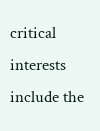critical interests include the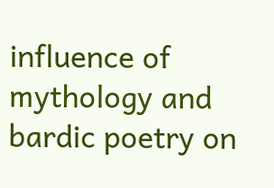influence of mythology and bardic poetry on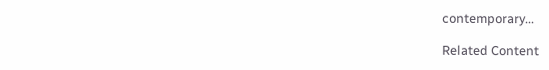contemporary...

Related Content